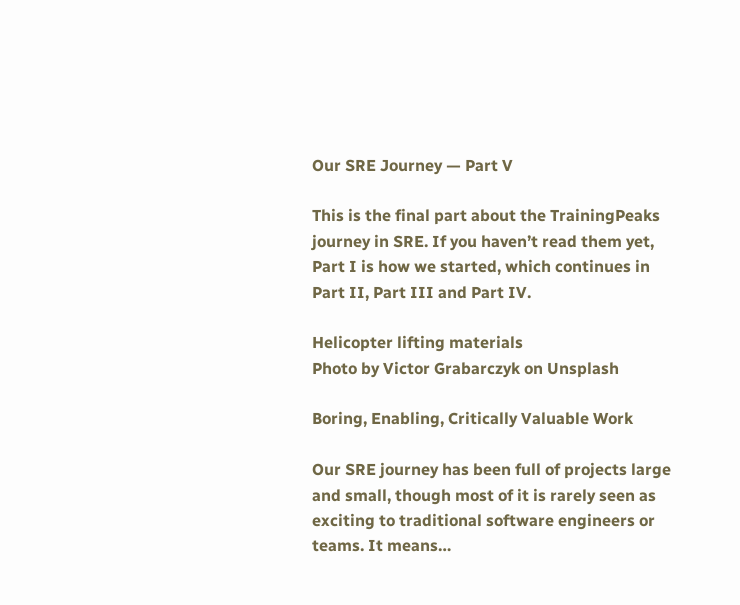Our SRE Journey — Part V

This is the final part about the TrainingPeaks journey in SRE. If you haven’t read them yet, Part I is how we started, which continues in Part II, Part III and Part IV.

Helicopter lifting materials
Photo by Victor Grabarczyk on Unsplash

Boring, Enabling, Critically Valuable Work

Our SRE journey has been full of projects large and small, though most of it is rarely seen as exciting to traditional software engineers or teams. It means…